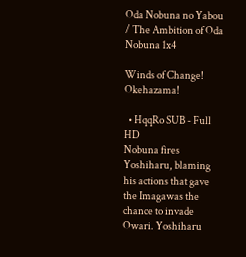Oda Nobuna no Yabou / The Ambition of Oda Nobuna 1x4

Winds of Change! Okehazama!

  • HqqRo SUB - Full HD
Nobuna fires Yoshiharu, blaming his actions that gave the Imagawas the chance to invade Owari. Yoshiharu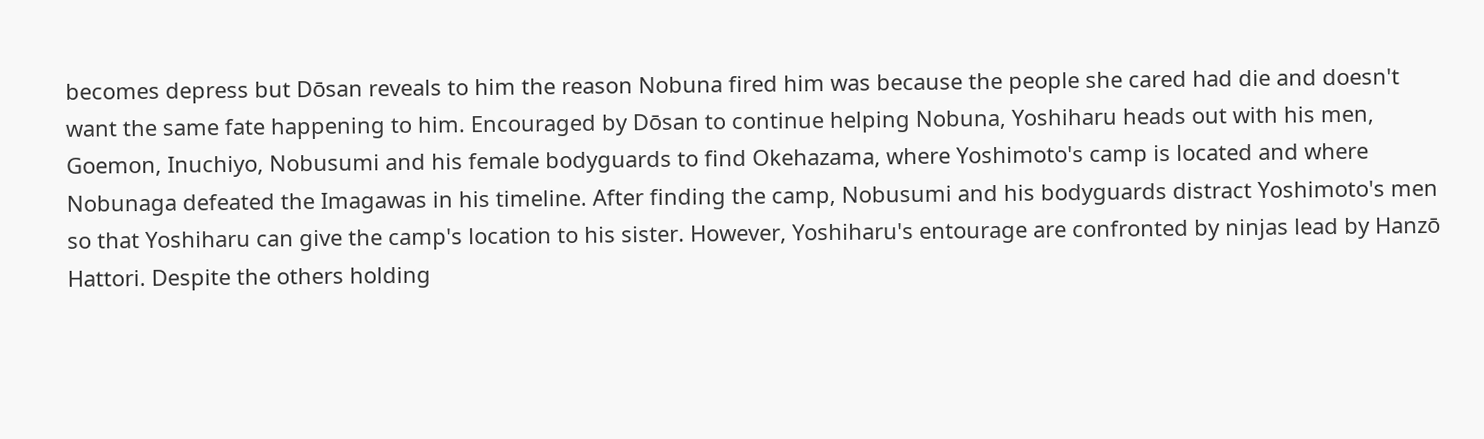becomes depress but Dōsan reveals to him the reason Nobuna fired him was because the people she cared had die and doesn't want the same fate happening to him. Encouraged by Dōsan to continue helping Nobuna, Yoshiharu heads out with his men, Goemon, Inuchiyo, Nobusumi and his female bodyguards to find Okehazama, where Yoshimoto's camp is located and where Nobunaga defeated the Imagawas in his timeline. After finding the camp, Nobusumi and his bodyguards distract Yoshimoto's men so that Yoshiharu can give the camp's location to his sister. However, Yoshiharu's entourage are confronted by ninjas lead by Hanzō Hattori. Despite the others holding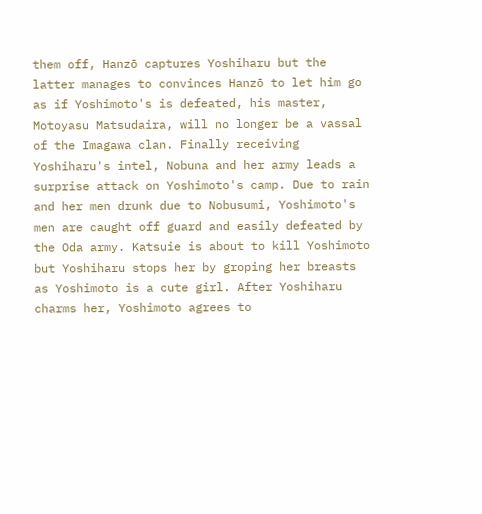them off, Hanzō captures Yoshiharu but the latter manages to convinces Hanzō to let him go as if Yoshimoto's is defeated, his master, Motoyasu Matsudaira, will no longer be a vassal of the Imagawa clan. Finally receiving Yoshiharu's intel, Nobuna and her army leads a surprise attack on Yoshimoto's camp. Due to rain and her men drunk due to Nobusumi, Yoshimoto's men are caught off guard and easily defeated by the Oda army. Katsuie is about to kill Yoshimoto but Yoshiharu stops her by groping her breasts as Yoshimoto is a cute girl. After Yoshiharu charms her, Yoshimoto agrees to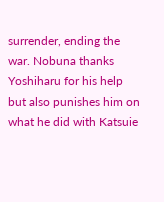surrender, ending the war. Nobuna thanks Yoshiharu for his help but also punishes him on what he did with Katsuie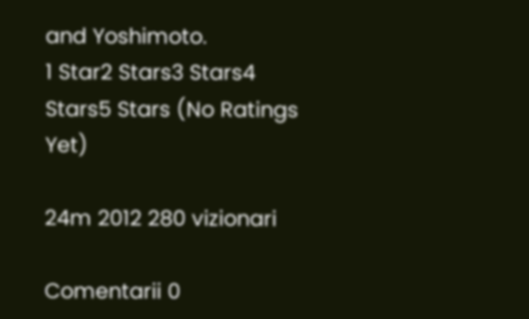and Yoshimoto.
1 Star2 Stars3 Stars4 Stars5 Stars (No Ratings Yet)

24m 2012 280 vizionari

Comentarii 0